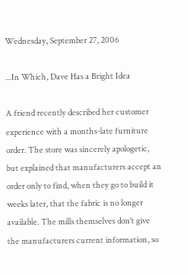Wednesday, September 27, 2006

...In Which, Dave Has a Bright Idea

A friend recently described her customer experience with a months-late furniture order. The store was sincerely apologetic, but explained that manufacturers accept an order only to find, when they go to build it weeks later, that the fabric is no longer available. The mills themselves don’t give the manufacturers current information, so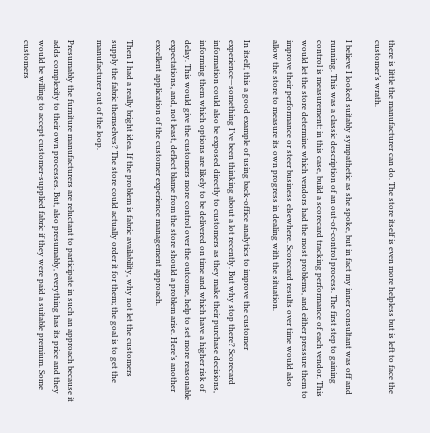there is little the manufacturer can do. The store itself is even more helpless but is left to face the customer’s wrath.

I believe I looked suitably sympathetic as she spoke, but in fact my inner consultant was off and running. This was a classic description of an out-of-control process. The first step to gaining control is measurement: in this case, build a scorecard tracking performance of each vendor. This would let the store determine which vendors had the most problems, and either pressure them to improve their performance or steer business elsewhere. Scorecard results over time would also allow the store to measure its own progress in dealing with the situation.

In itself, this a good example of using back-office analytics to improve the customer experience—something I’ve been thinking about a lot recently. But why stop there? Scorecard information could also be exposed directly to customers as they make their purchase decisions, informing them which options are likely to be delivered on time and which have a higher risk of delay. This would give the customers more control over the outcome, help to set more reasonable expectations, and, not least, deflect blame from the store should a problem arise. Here’s another excellent application of the customer experience management approach.

Then I had a really bright idea. If the problem is fabric availability, why not let the customers supply the fabric themselves? The store could actually order it for them; the goal is to get the manufacturer out of the loop.

Presumably the furniture manufacturers are reluctant to participate in such an approach because it adds complexity to their own processes. But, also presumably, everything has its price and they would be willing to accept customer-supplied fabric if they were paid a suitable premium. Some customers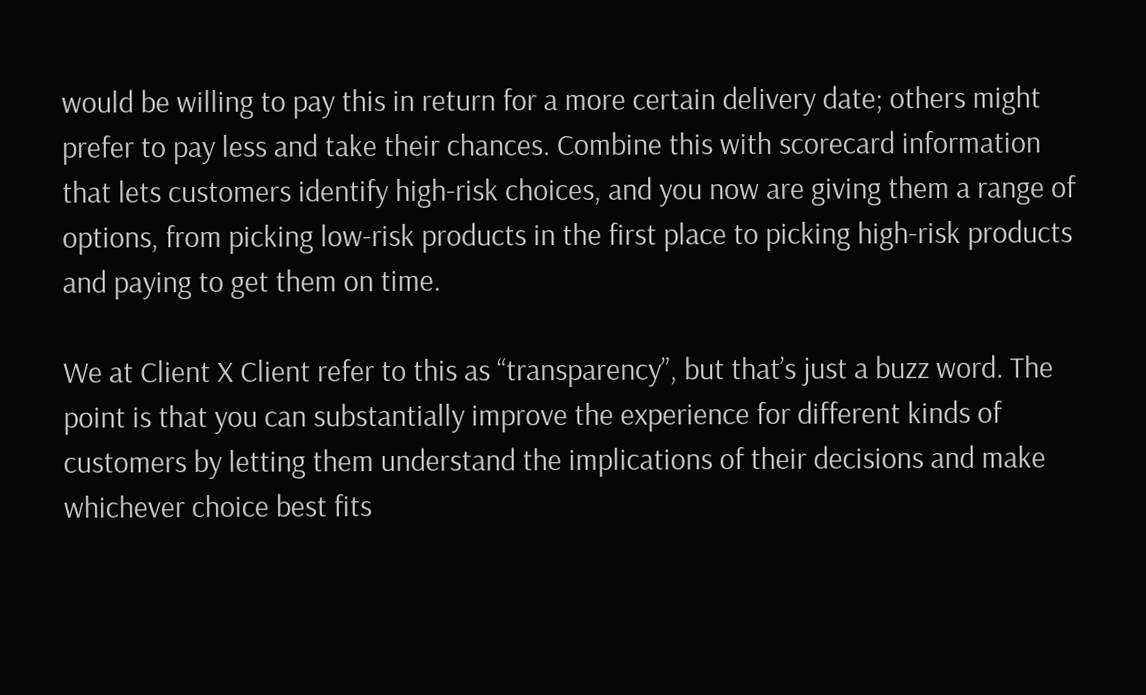would be willing to pay this in return for a more certain delivery date; others might prefer to pay less and take their chances. Combine this with scorecard information that lets customers identify high-risk choices, and you now are giving them a range of options, from picking low-risk products in the first place to picking high-risk products and paying to get them on time.

We at Client X Client refer to this as “transparency”, but that’s just a buzz word. The point is that you can substantially improve the experience for different kinds of customers by letting them understand the implications of their decisions and make whichever choice best fits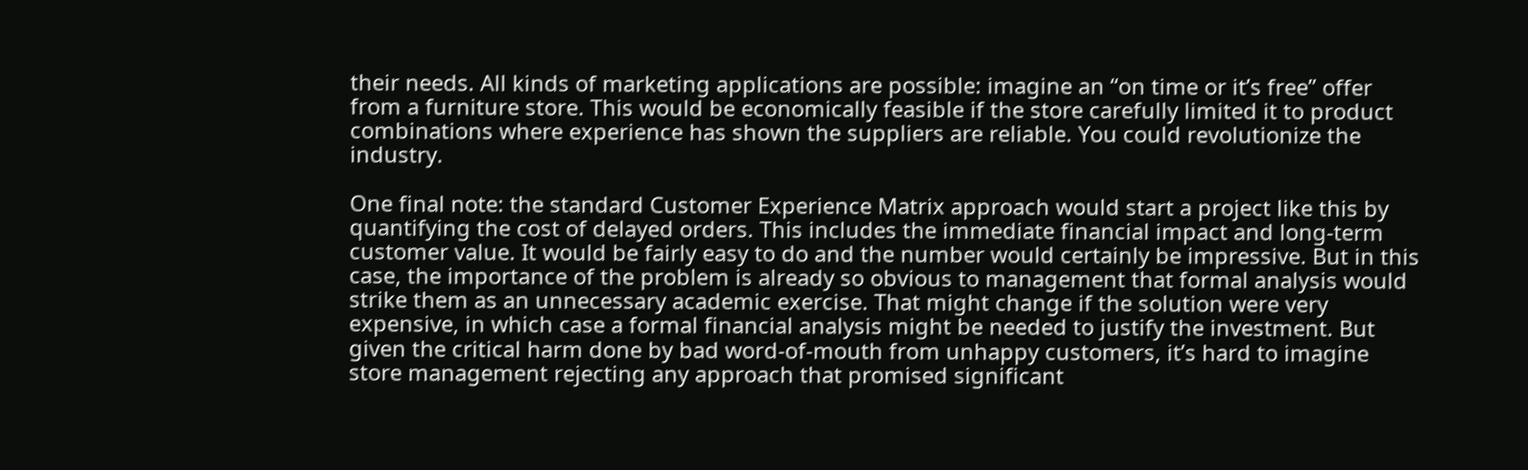their needs. All kinds of marketing applications are possible: imagine an “on time or it’s free” offer from a furniture store. This would be economically feasible if the store carefully limited it to product combinations where experience has shown the suppliers are reliable. You could revolutionize the industry.

One final note: the standard Customer Experience Matrix approach would start a project like this by quantifying the cost of delayed orders. This includes the immediate financial impact and long-term customer value. It would be fairly easy to do and the number would certainly be impressive. But in this case, the importance of the problem is already so obvious to management that formal analysis would strike them as an unnecessary academic exercise. That might change if the solution were very expensive, in which case a formal financial analysis might be needed to justify the investment. But given the critical harm done by bad word-of-mouth from unhappy customers, it’s hard to imagine store management rejecting any approach that promised significant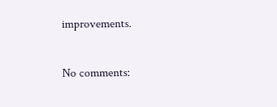improvements.

No comments: